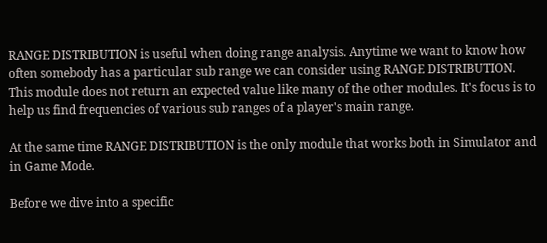RANGE DISTRIBUTION is useful when doing range analysis. Anytime we want to know how often somebody has a particular sub range we can consider using RANGE DISTRIBUTION. This module does not return an expected value like many of the other modules. It's focus is to help us find frequencies of various sub ranges of a player's main range.

At the same time RANGE DISTRIBUTION is the only module that works both in Simulator and in Game Mode.

Before we dive into a specific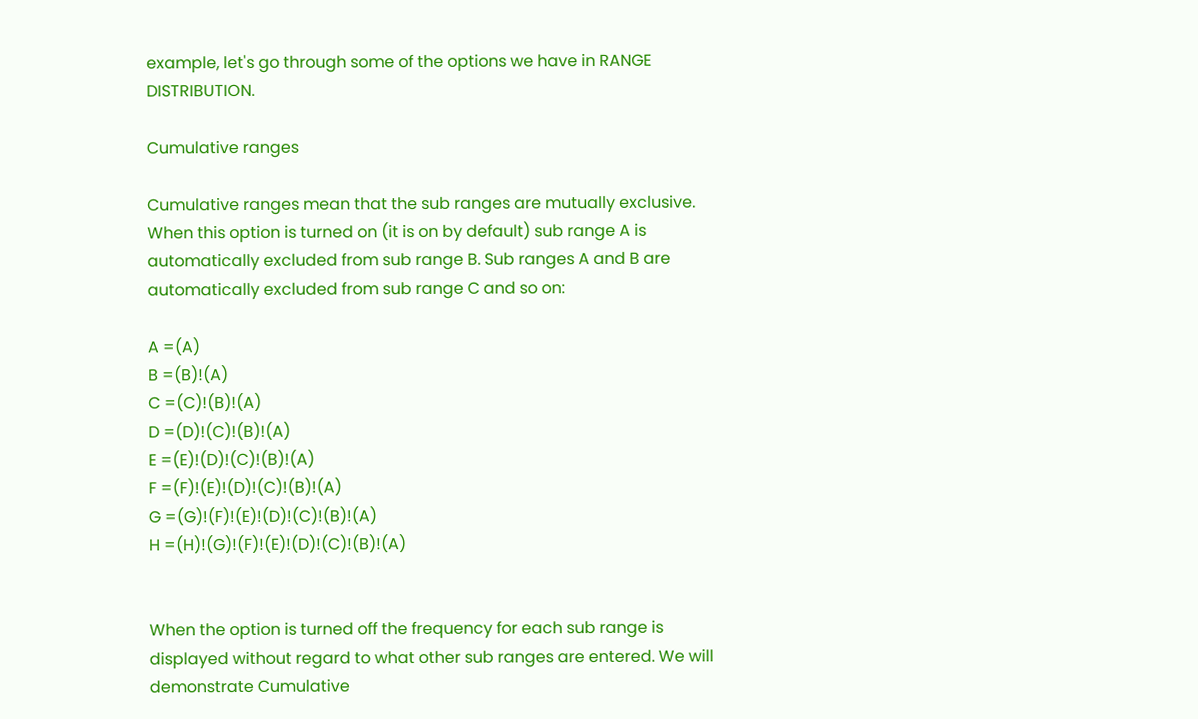example, let's go through some of the options we have in RANGE DISTRIBUTION.

Cumulative ranges

Cumulative ranges mean that the sub ranges are mutually exclusive. When this option is turned on (it is on by default) sub range A is automatically excluded from sub range B. Sub ranges A and B are automatically excluded from sub range C and so on:

A =(A)
B =(B)!(A)
C =(C)!(B)!(A)
D =(D)!(C)!(B)!(A)
E =(E)!(D)!(C)!(B)!(A)
F =(F)!(E)!(D)!(C)!(B)!(A)
G =(G)!(F)!(E)!(D)!(C)!(B)!(A)
H =(H)!(G)!(F)!(E)!(D)!(C)!(B)!(A)


When the option is turned off the frequency for each sub range is displayed without regard to what other sub ranges are entered. We will demonstrate Cumulative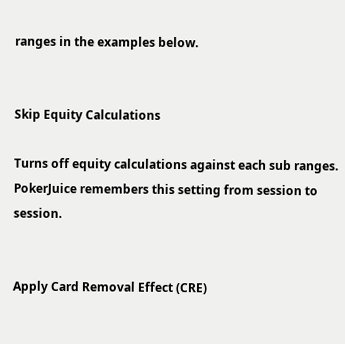ranges in the examples below.


Skip Equity Calculations

Turns off equity calculations against each sub ranges. PokerJuice remembers this setting from session to session.


Apply Card Removal Effect (CRE)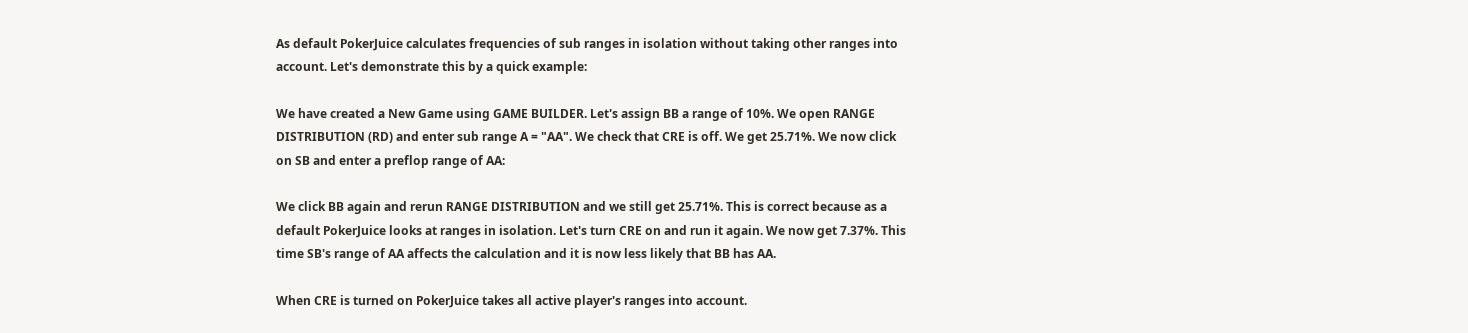As default PokerJuice calculates frequencies of sub ranges in isolation without taking other ranges into account. Let's demonstrate this by a quick example:

We have created a New Game using GAME BUILDER. Let's assign BB a range of 10%. We open RANGE DISTRIBUTION (RD) and enter sub range A = "AA". We check that CRE is off. We get 25.71%. We now click on SB and enter a preflop range of AA:

We click BB again and rerun RANGE DISTRIBUTION and we still get 25.71%. This is correct because as a default PokerJuice looks at ranges in isolation. Let's turn CRE on and run it again. We now get 7.37%. This time SB's range of AA affects the calculation and it is now less likely that BB has AA.

When CRE is turned on PokerJuice takes all active player's ranges into account.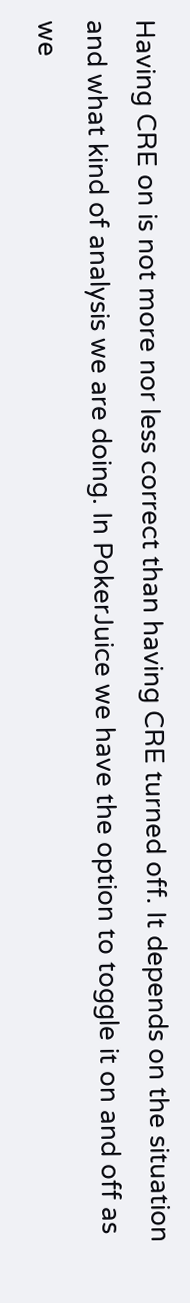Having CRE on is not more nor less correct than having CRE turned off. It depends on the situation and what kind of analysis we are doing. In PokerJuice we have the option to toggle it on and off as we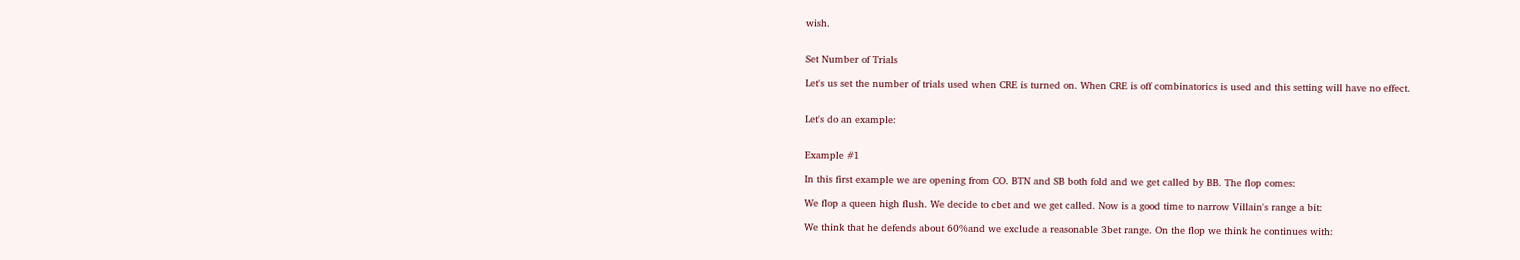wish.


Set Number of Trials

Let's us set the number of trials used when CRE is turned on. When CRE is off combinatorics is used and this setting will have no effect.


Let's do an example:


Example #1

In this first example we are opening from CO. BTN and SB both fold and we get called by BB. The flop comes:

We flop a queen high flush. We decide to cbet and we get called. Now is a good time to narrow Villain's range a bit:

We think that he defends about 60%and we exclude a reasonable 3bet range. On the flop we think he continues with: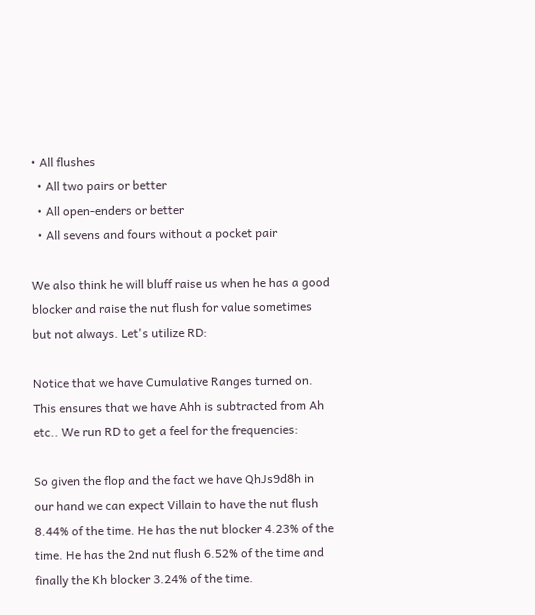• All flushes
  • All two pairs or better
  • All open-enders or better
  • All sevens and fours without a pocket pair

We also think he will bluff raise us when he has a good blocker and raise the nut flush for value sometimes but not always. Let's utilize RD:

Notice that we have Cumulative Ranges turned on. This ensures that we have Ahh is subtracted from Ah etc.. We run RD to get a feel for the frequencies:

So given the flop and the fact we have QhJs9d8h in our hand we can expect Villain to have the nut flush 8.44% of the time. He has the nut blocker 4.23% of the time. He has the 2nd nut flush 6.52% of the time and finally the Kh blocker 3.24% of the time.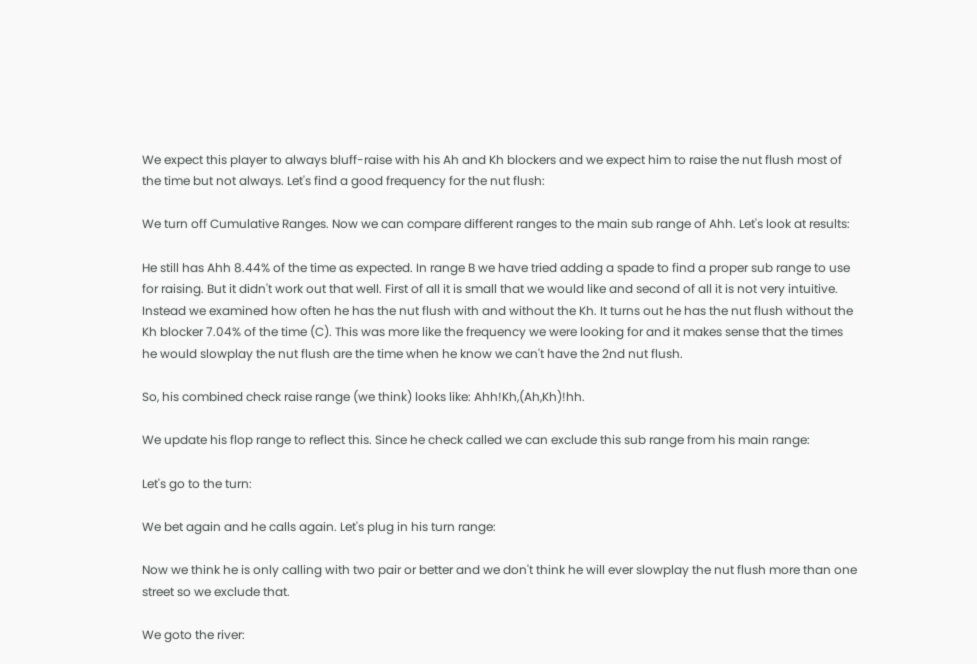We expect this player to always bluff-raise with his Ah and Kh blockers and we expect him to raise the nut flush most of the time but not always. Let's find a good frequency for the nut flush:

We turn off Cumulative Ranges. Now we can compare different ranges to the main sub range of Ahh. Let's look at results:

He still has Ahh 8.44% of the time as expected. In range B we have tried adding a spade to find a proper sub range to use for raising. But it didn't work out that well. First of all it is small that we would like and second of all it is not very intuitive. Instead we examined how often he has the nut flush with and without the Kh. It turns out he has the nut flush without the Kh blocker 7.04% of the time (C). This was more like the frequency we were looking for and it makes sense that the times he would slowplay the nut flush are the time when he know we can't have the 2nd nut flush.

So, his combined check raise range (we think) looks like: Ahh!Kh,(Ah,Kh)!hh.

We update his flop range to reflect this. Since he check called we can exclude this sub range from his main range:

Let's go to the turn:

We bet again and he calls again. Let's plug in his turn range:

Now we think he is only calling with two pair or better and we don't think he will ever slowplay the nut flush more than one street so we exclude that.

We goto the river: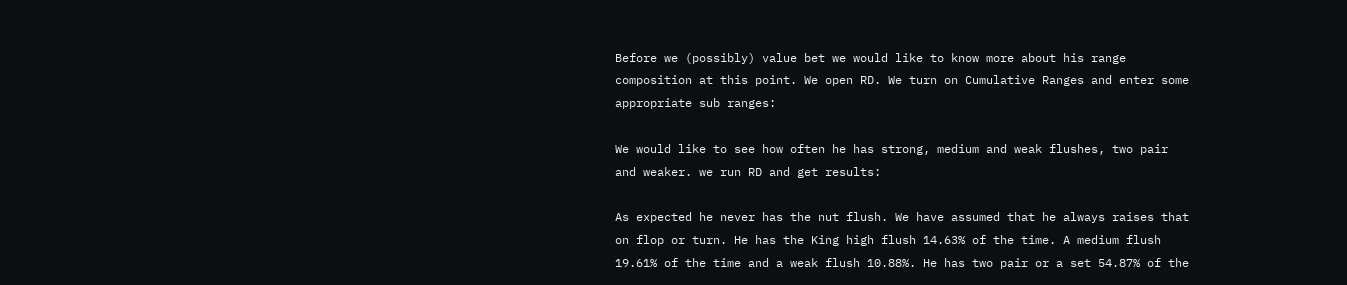Before we (possibly) value bet we would like to know more about his range composition at this point. We open RD. We turn on Cumulative Ranges and enter some appropriate sub ranges:

We would like to see how often he has strong, medium and weak flushes, two pair and weaker. we run RD and get results:

As expected he never has the nut flush. We have assumed that he always raises that on flop or turn. He has the King high flush 14.63% of the time. A medium flush 19.61% of the time and a weak flush 10.88%. He has two pair or a set 54.87% of the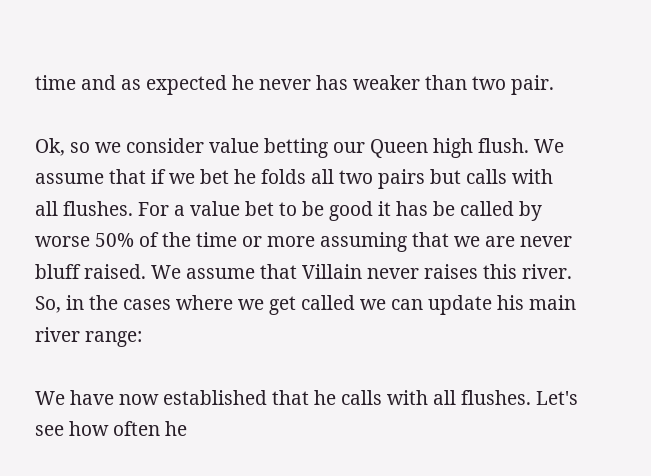time and as expected he never has weaker than two pair.

Ok, so we consider value betting our Queen high flush. We assume that if we bet he folds all two pairs but calls with all flushes. For a value bet to be good it has be called by worse 50% of the time or more assuming that we are never bluff raised. We assume that Villain never raises this river. So, in the cases where we get called we can update his main river range:

We have now established that he calls with all flushes. Let's see how often he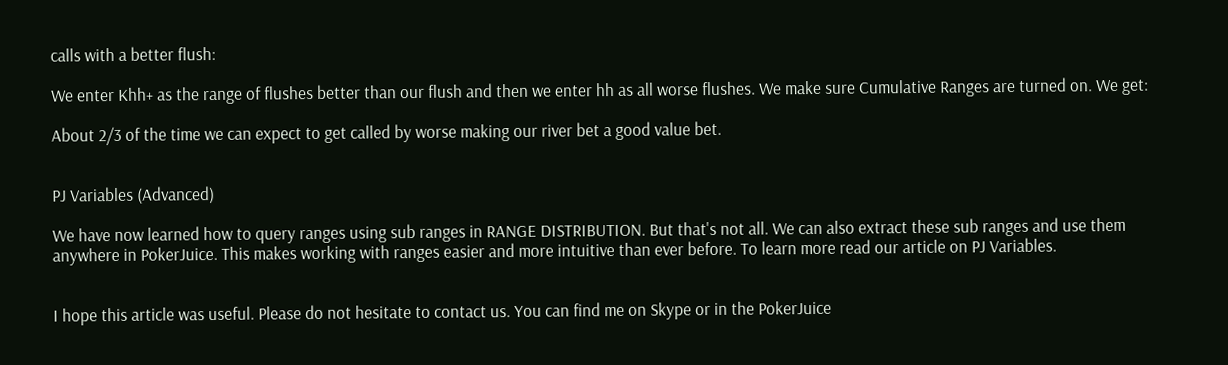calls with a better flush:

We enter Khh+ as the range of flushes better than our flush and then we enter hh as all worse flushes. We make sure Cumulative Ranges are turned on. We get:

About 2/3 of the time we can expect to get called by worse making our river bet a good value bet.


PJ Variables (Advanced)

We have now learned how to query ranges using sub ranges in RANGE DISTRIBUTION. But that's not all. We can also extract these sub ranges and use them anywhere in PokerJuice. This makes working with ranges easier and more intuitive than ever before. To learn more read our article on PJ Variables.


I hope this article was useful. Please do not hesitate to contact us. You can find me on Skype or in the PokerJuice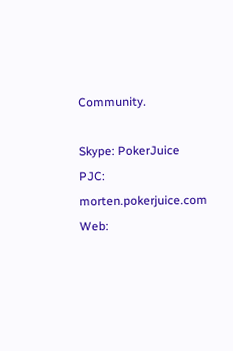Community.

Skype: PokerJuice
PJC: morten.pokerjuice.com
Web: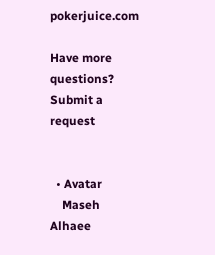pokerjuice.com

Have more questions? Submit a request


  • Avatar
    Maseh Alhaee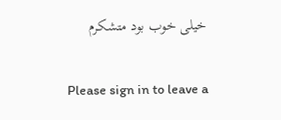خیلی خوب بود متشکرم

Please sign in to leave a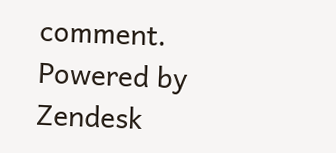comment.
Powered by Zendesk